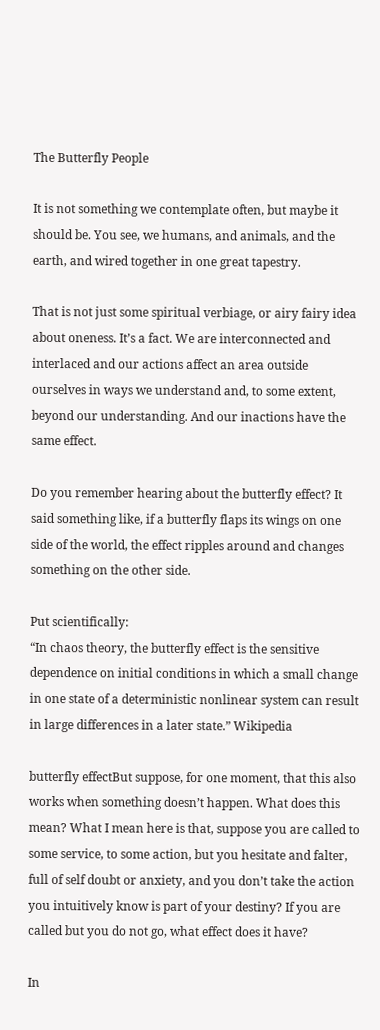The Butterfly People

It is not something we contemplate often, but maybe it should be. You see, we humans, and animals, and the earth, and wired together in one great tapestry.

That is not just some spiritual verbiage, or airy fairy idea about oneness. It’s a fact. We are interconnected and interlaced and our actions affect an area outside ourselves in ways we understand and, to some extent, beyond our understanding. And our inactions have the same effect.

Do you remember hearing about the butterfly effect? It said something like, if a butterfly flaps its wings on one side of the world, the effect ripples around and changes something on the other side.

Put scientifically:
“In chaos theory, the butterfly effect is the sensitive dependence on initial conditions in which a small change in one state of a deterministic nonlinear system can result in large differences in a later state.” Wikipedia

butterfly effectBut suppose, for one moment, that this also works when something doesn’t happen. What does this mean? What I mean here is that, suppose you are called to some service, to some action, but you hesitate and falter, full of self doubt or anxiety, and you don’t take the action you intuitively know is part of your destiny? If you are called but you do not go, what effect does it have?

In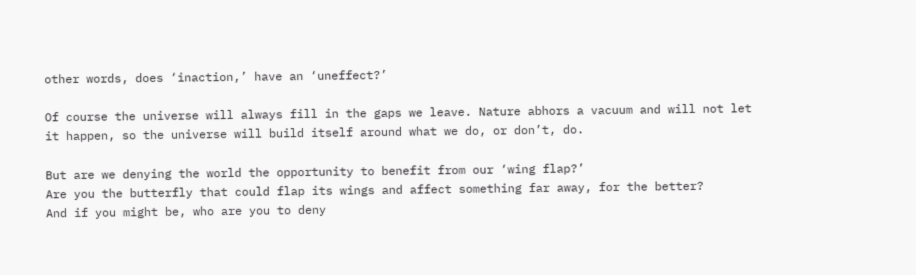other words, does ‘inaction,’ have an ‘uneffect?’

Of course the universe will always fill in the gaps we leave. Nature abhors a vacuum and will not let it happen, so the universe will build itself around what we do, or don’t, do.

But are we denying the world the opportunity to benefit from our ‘wing flap?’
Are you the butterfly that could flap its wings and affect something far away, for the better?
And if you might be, who are you to deny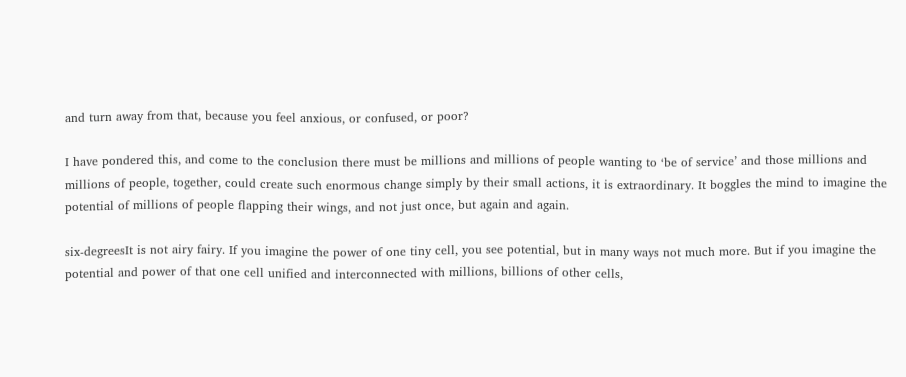and turn away from that, because you feel anxious, or confused, or poor?

I have pondered this, and come to the conclusion there must be millions and millions of people wanting to ‘be of service’ and those millions and millions of people, together, could create such enormous change simply by their small actions, it is extraordinary. It boggles the mind to imagine the potential of millions of people flapping their wings, and not just once, but again and again.

six-degreesIt is not airy fairy. If you imagine the power of one tiny cell, you see potential, but in many ways not much more. But if you imagine the potential and power of that one cell unified and interconnected with millions, billions of other cells,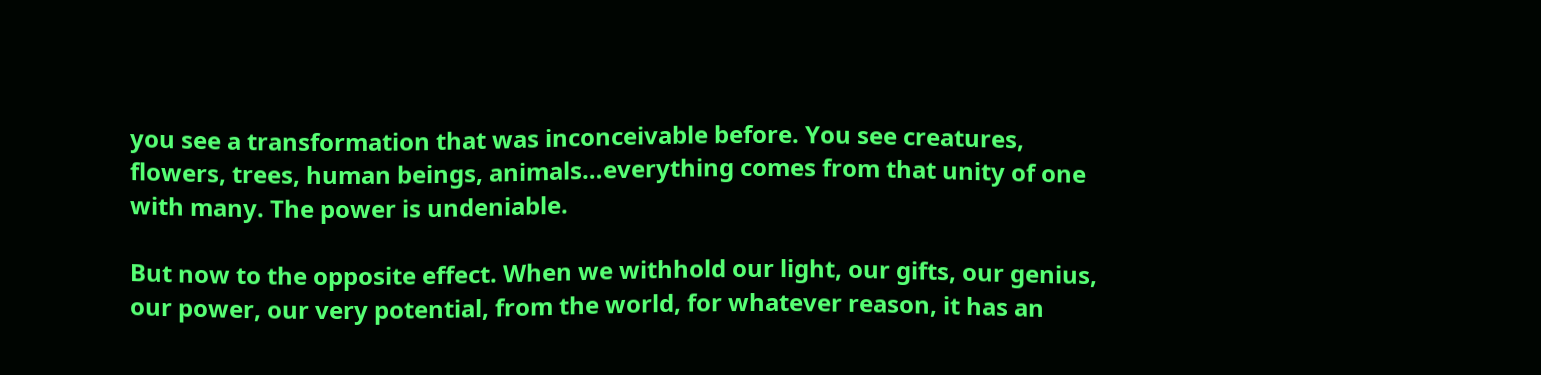you see a transformation that was inconceivable before. You see creatures, flowers, trees, human beings, animals…everything comes from that unity of one with many. The power is undeniable.

But now to the opposite effect. When we withhold our light, our gifts, our genius, our power, our very potential, from the world, for whatever reason, it has an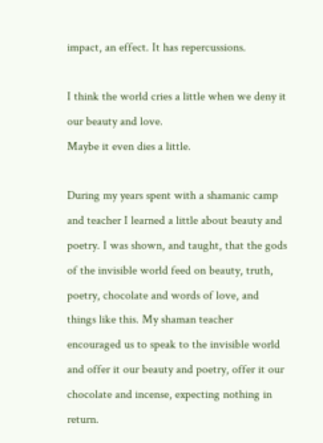impact, an effect. It has repercussions.

I think the world cries a little when we deny it our beauty and love.
Maybe it even dies a little.

During my years spent with a shamanic camp and teacher I learned a little about beauty and poetry. I was shown, and taught, that the gods of the invisible world feed on beauty, truth, poetry, chocolate and words of love, and things like this. My shaman teacher encouraged us to speak to the invisible world and offer it our beauty and poetry, offer it our chocolate and incense, expecting nothing in return.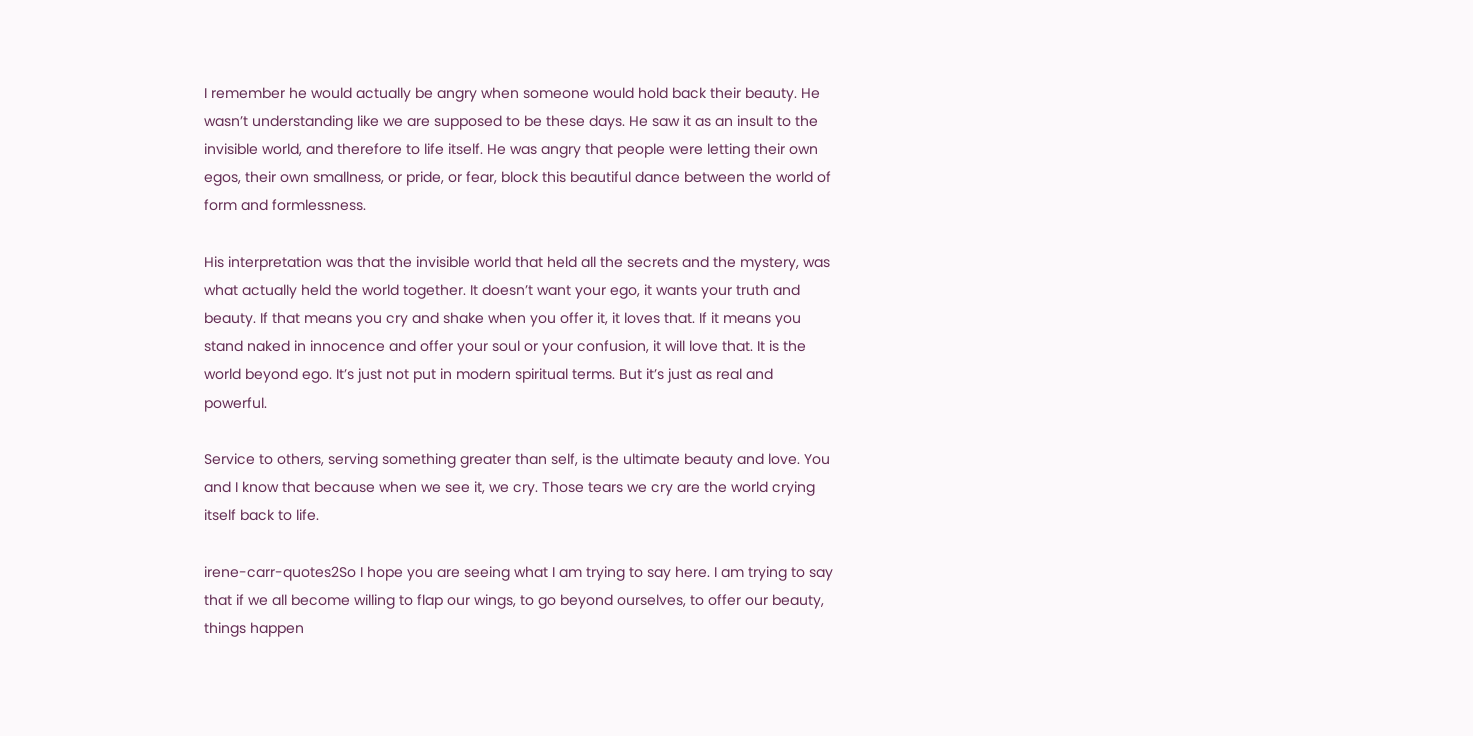I remember he would actually be angry when someone would hold back their beauty. He wasn’t understanding like we are supposed to be these days. He saw it as an insult to the invisible world, and therefore to life itself. He was angry that people were letting their own egos, their own smallness, or pride, or fear, block this beautiful dance between the world of form and formlessness.

His interpretation was that the invisible world that held all the secrets and the mystery, was what actually held the world together. It doesn’t want your ego, it wants your truth and beauty. If that means you cry and shake when you offer it, it loves that. If it means you stand naked in innocence and offer your soul or your confusion, it will love that. It is the world beyond ego. It’s just not put in modern spiritual terms. But it’s just as real and powerful.

Service to others, serving something greater than self, is the ultimate beauty and love. You and I know that because when we see it, we cry. Those tears we cry are the world crying itself back to life.

irene-carr-quotes2So I hope you are seeing what I am trying to say here. I am trying to say that if we all become willing to flap our wings, to go beyond ourselves, to offer our beauty, things happen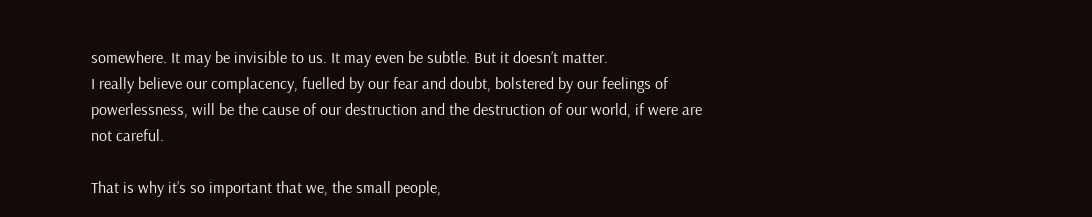somewhere. It may be invisible to us. It may even be subtle. But it doesn’t matter.
I really believe our complacency, fuelled by our fear and doubt, bolstered by our feelings of powerlessness, will be the cause of our destruction and the destruction of our world, if were are not careful.

That is why it’s so important that we, the small people,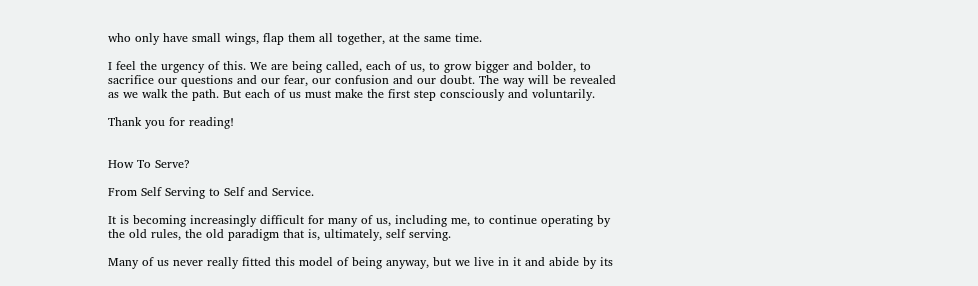who only have small wings, flap them all together, at the same time.

I feel the urgency of this. We are being called, each of us, to grow bigger and bolder, to sacrifice our questions and our fear, our confusion and our doubt. The way will be revealed as we walk the path. But each of us must make the first step consciously and voluntarily.

Thank you for reading!


How To Serve?

From Self Serving to Self and Service.

It is becoming increasingly difficult for many of us, including me, to continue operating by the old rules, the old paradigm that is, ultimately, self serving.

Many of us never really fitted this model of being anyway, but we live in it and abide by its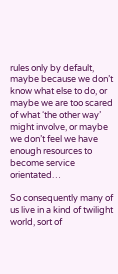rules only by default, maybe because we don’t know what else to do, or maybe we are too scared of what ‘the other way’ might involve, or maybe we don’t feel we have enough resources to become service orientated…

So consequently many of us live in a kind of twilight world, sort of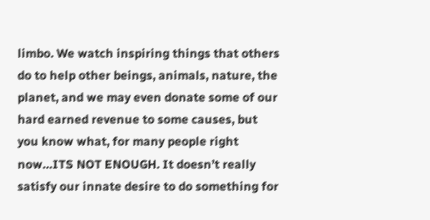limbo. We watch inspiring things that others do to help other beings, animals, nature, the planet, and we may even donate some of our hard earned revenue to some causes, but you know what, for many people right now…ITS NOT ENOUGH. It doesn’t really satisfy our innate desire to do something for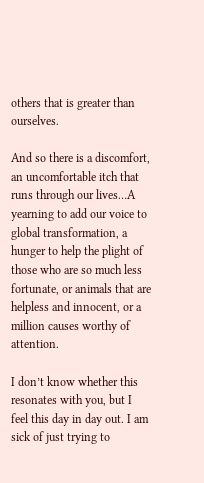others that is greater than ourselves.

And so there is a discomfort, an uncomfortable itch that runs through our lives…A yearning to add our voice to global transformation, a hunger to help the plight of those who are so much less fortunate, or animals that are helpless and innocent, or a million causes worthy of attention.

I don’t know whether this resonates with you, but I feel this day in day out. I am sick of just trying to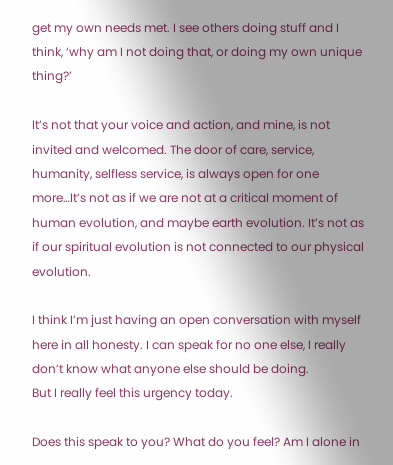get my own needs met. I see others doing stuff and I think, ‘why am I not doing that, or doing my own unique thing?’

It’s not that your voice and action, and mine, is not invited and welcomed. The door of care, service, humanity, selfless service, is always open for one more…It’s not as if we are not at a critical moment of human evolution, and maybe earth evolution. It’s not as if our spiritual evolution is not connected to our physical evolution.

I think I’m just having an open conversation with myself here in all honesty. I can speak for no one else, I really don’t know what anyone else should be doing.
But I really feel this urgency today.

Does this speak to you? What do you feel? Am I alone in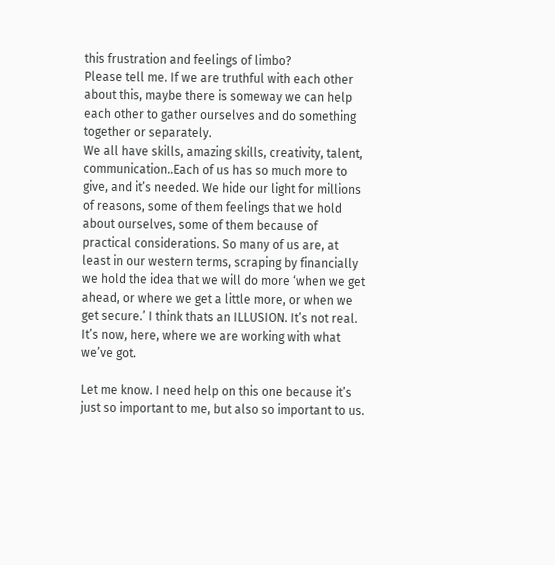this frustration and feelings of limbo?
Please tell me. If we are truthful with each other about this, maybe there is someway we can help each other to gather ourselves and do something together or separately.
We all have skills, amazing skills, creativity, talent, communication..Each of us has so much more to give, and it’s needed. We hide our light for millions of reasons, some of them feelings that we hold about ourselves, some of them because of practical considerations. So many of us are, at least in our western terms, scraping by financially we hold the idea that we will do more ‘when we get ahead, or where we get a little more, or when we get secure.’ I think thats an ILLUSION. It’s not real. It’s now, here, where we are working with what we’ve got.

Let me know. I need help on this one because it’s just so important to me, but also so important to us.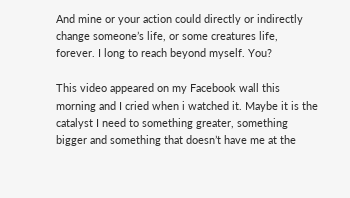And mine or your action could directly or indirectly change someone’s life, or some creatures life, forever. I long to reach beyond myself. You?

This video appeared on my Facebook wall this morning and I cried when i watched it. Maybe it is the catalyst I need to something greater, something bigger and something that doesn’t have me at the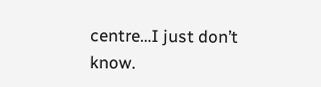centre…I just don’t know.